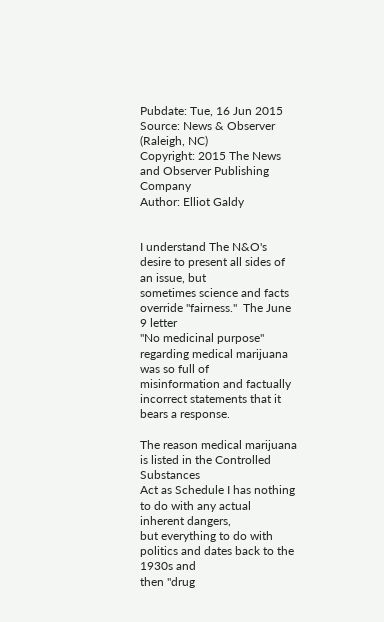Pubdate: Tue, 16 Jun 2015
Source: News & Observer (Raleigh, NC)
Copyright: 2015 The News and Observer Publishing Company
Author: Elliot Galdy


I understand The N&O's desire to present all sides of an issue, but
sometimes science and facts override "fairness."  The June 9 letter
"No medicinal purpose"  regarding medical marijuana was so full of
misinformation and factually incorrect statements that it bears a response.

The reason medical marijuana is listed in the Controlled Substances
Act as Schedule I has nothing to do with any actual inherent dangers,
but everything to do with politics and dates back to the 1930s and
then "drug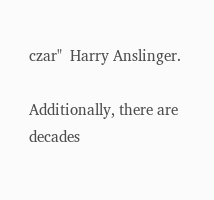czar"  Harry Anslinger.

Additionally, there are decades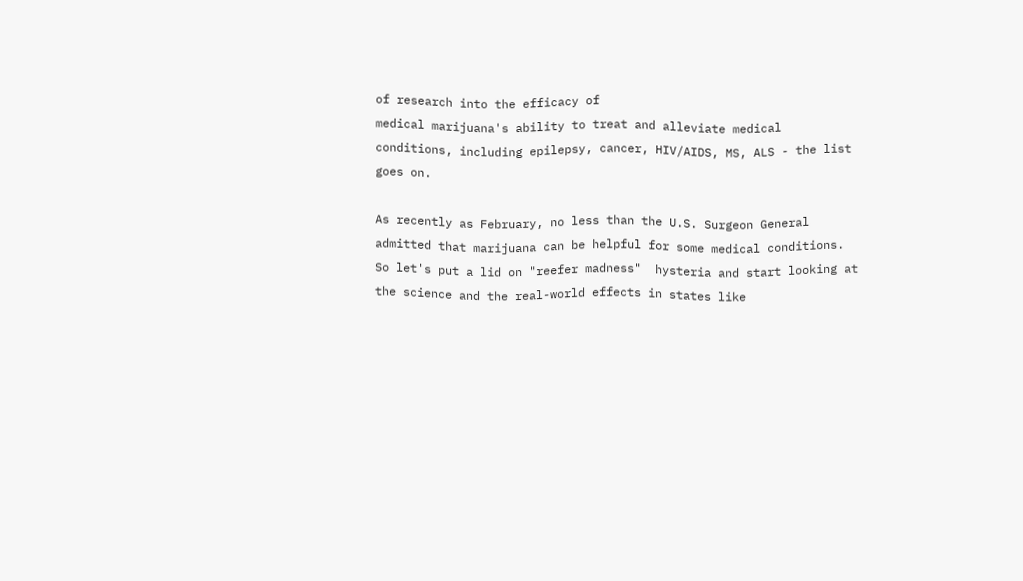of research into the efficacy of
medical marijuana's ability to treat and alleviate medical
conditions, including epilepsy, cancer, HIV/AIDS, MS, ALS - the list goes on.

As recently as February, no less than the U.S. Surgeon General
admitted that marijuana can be helpful for some medical conditions.
So let's put a lid on "reefer madness"  hysteria and start looking at
the science and the real-world effects in states like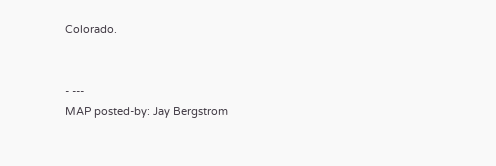Colorado.


- ---
MAP posted-by: Jay Bergstrom